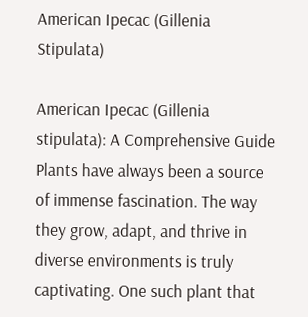American Ipecac (Gillenia Stipulata)

American Ipecac (Gillenia stipulata): A Comprehensive Guide Plants have always been a source of immense fascination. The way they grow, adapt, and thrive in diverse environments is truly captivating. One such plant that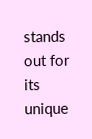stands out for its unique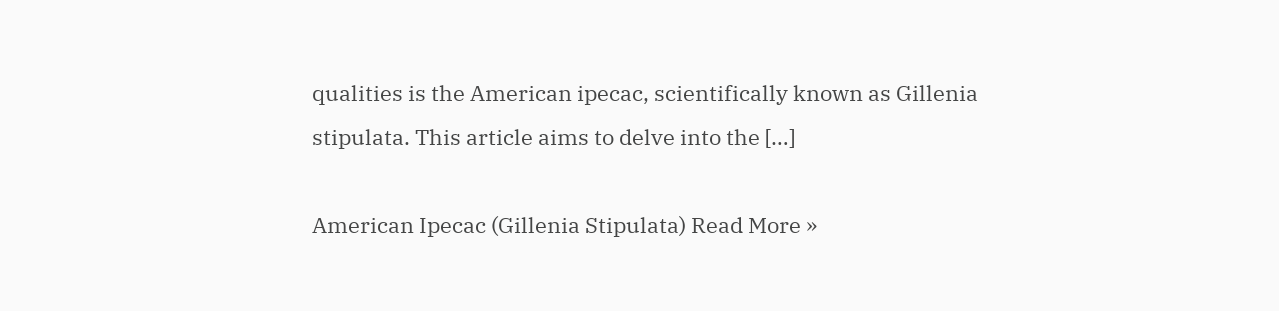qualities is the American ipecac, scientifically known as Gillenia stipulata. This article aims to delve into the […]

American Ipecac (Gillenia Stipulata) Read More »